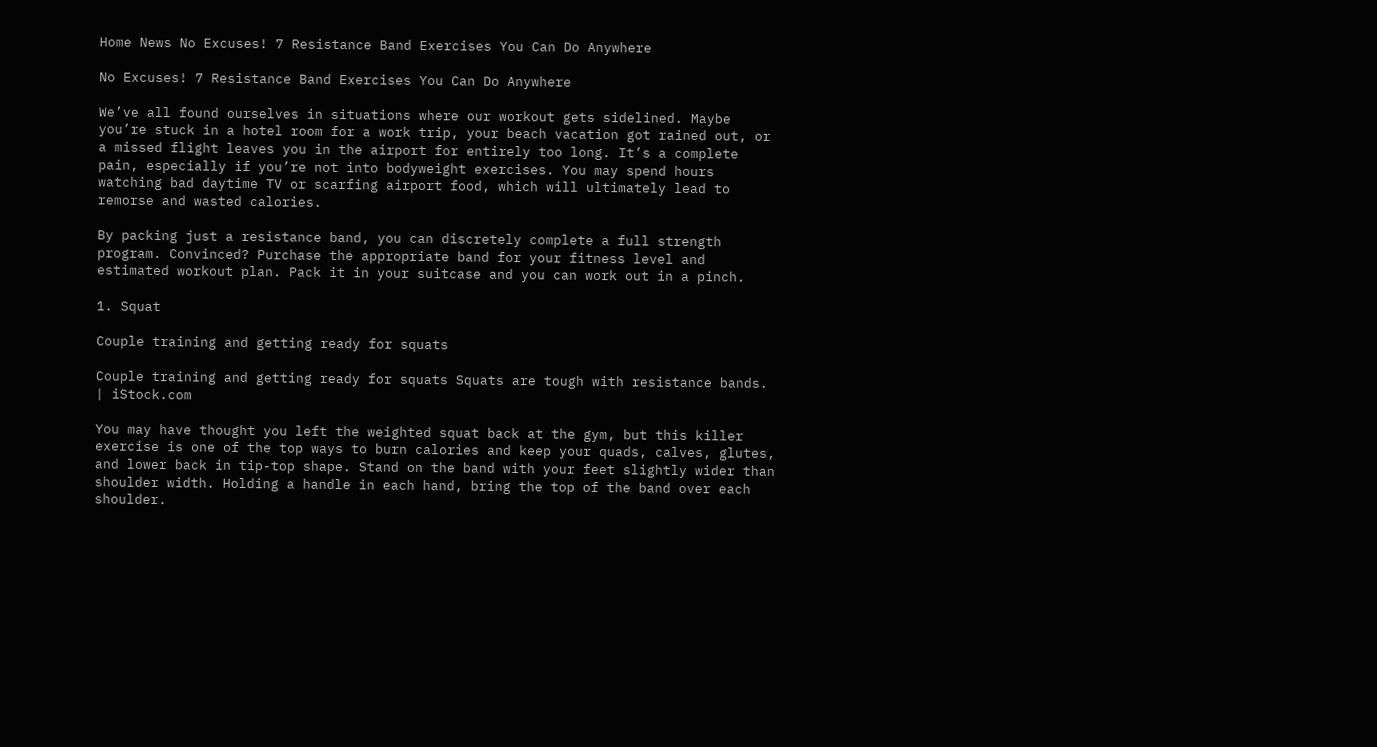Home News No Excuses! 7 Resistance Band Exercises You Can Do Anywhere

No Excuses! 7 Resistance Band Exercises You Can Do Anywhere

We’ve all found ourselves in situations where our workout gets sidelined. Maybe you’re stuck in a hotel room for a work trip, your beach vacation got rained out, or a missed flight leaves you in the airport for entirely too long. It’s a complete pain, especially if you’re not into bodyweight exercises. You may spend hours watching bad daytime TV or scarfing airport food, which will ultimately lead to remorse and wasted calories.

By packing just a resistance band, you can discretely complete a full strength program. Convinced? Purchase the appropriate band for your fitness level and estimated workout plan. Pack it in your suitcase and you can work out in a pinch.

1. Squat

Couple training and getting ready for squats

Couple training and getting ready for squats Squats are tough with resistance bands. | iStock.com

You may have thought you left the weighted squat back at the gym, but this killer exercise is one of the top ways to burn calories and keep your quads, calves, glutes, and lower back in tip-top shape. Stand on the band with your feet slightly wider than shoulder width. Holding a handle in each hand, bring the top of the band over each shoulder.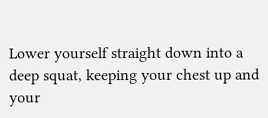Lower yourself straight down into a deep squat, keeping your chest up and your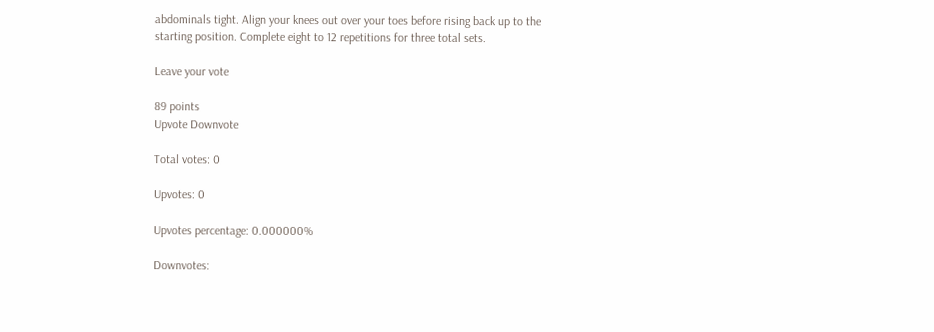abdominals tight. Align your knees out over your toes before rising back up to the starting position. Complete eight to 12 repetitions for three total sets.

Leave your vote

89 points
Upvote Downvote

Total votes: 0

Upvotes: 0

Upvotes percentage: 0.000000%

Downvotes: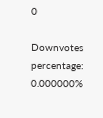0

Downvotes percentage: 0.000000%